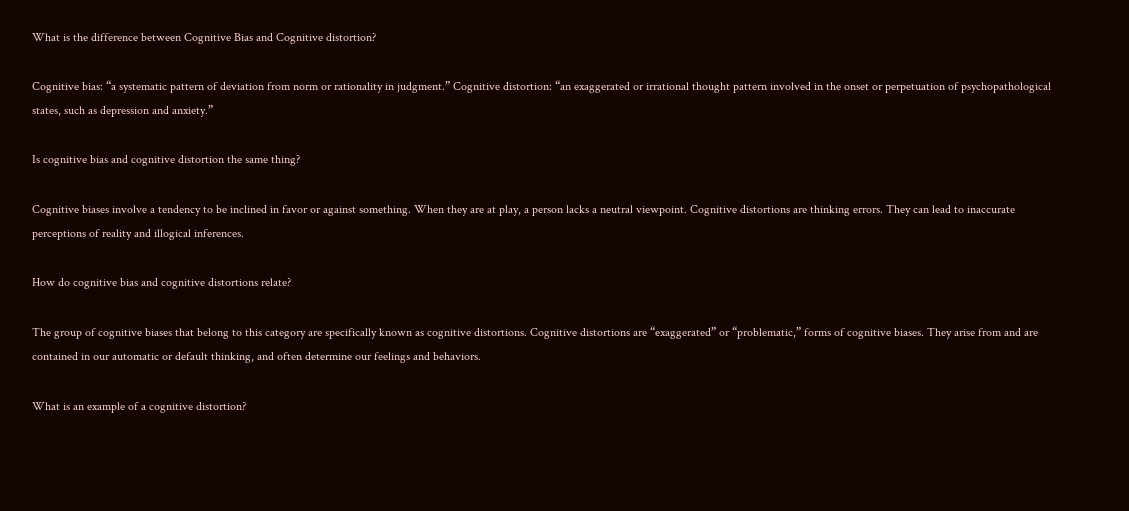What is the difference between Cognitive Bias and Cognitive distortion?

Cognitive bias: “a systematic pattern of deviation from norm or rationality in judgment.” Cognitive distortion: “an exaggerated or irrational thought pattern involved in the onset or perpetuation of psychopathological states, such as depression and anxiety.”

Is cognitive bias and cognitive distortion the same thing?

Cognitive biases involve a tendency to be inclined in favor or against something. When they are at play, a person lacks a neutral viewpoint. Cognitive distortions are thinking errors. They can lead to inaccurate perceptions of reality and illogical inferences.

How do cognitive bias and cognitive distortions relate?

The group of cognitive biases that belong to this category are specifically known as cognitive distortions. Cognitive distortions are “exaggerated” or “problematic,” forms of cognitive biases. They arise from and are contained in our automatic or default thinking, and often determine our feelings and behaviors.

What is an example of a cognitive distortion?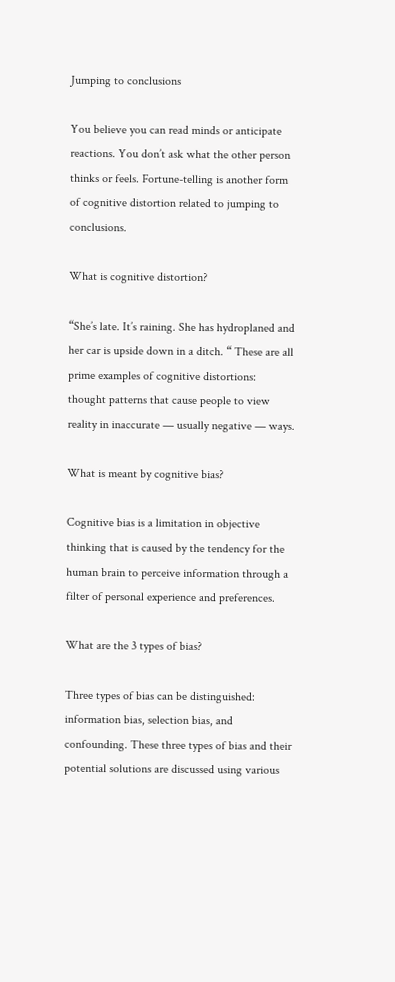Jumping to conclusions

You believe you can read minds or anticipate reactions. You don’t ask what the other person thinks or feels. Fortune-telling is another form of cognitive distortion related to jumping to conclusions.

What is cognitive distortion?

“She’s late. It’s raining. She has hydroplaned and her car is upside down in a ditch. “ These are all prime examples of cognitive distortions: thought patterns that cause people to view reality in inaccurate — usually negative — ways.

What is meant by cognitive bias?

Cognitive bias is a limitation in objective thinking that is caused by the tendency for the human brain to perceive information through a filter of personal experience and preferences.

What are the 3 types of bias?

Three types of bias can be distinguished: information bias, selection bias, and confounding. These three types of bias and their potential solutions are discussed using various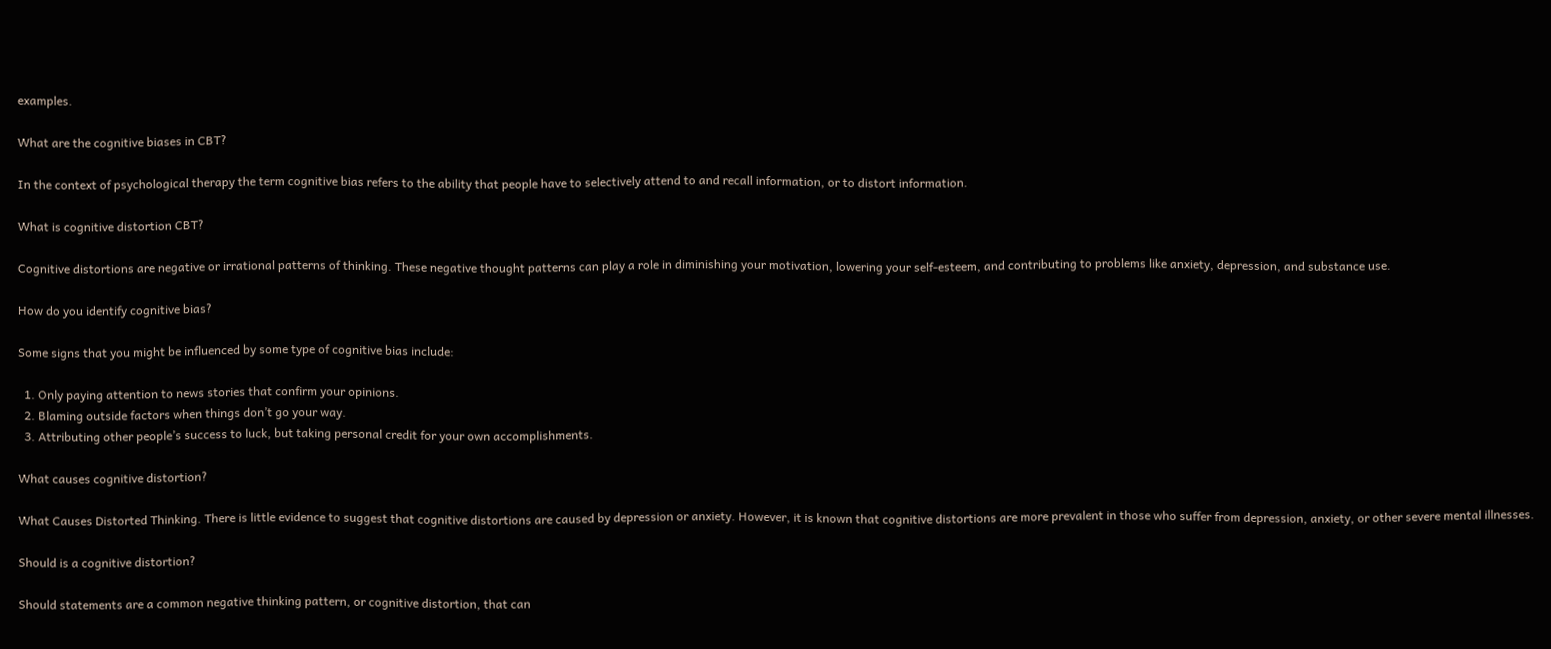examples.

What are the cognitive biases in CBT?

In the context of psychological therapy the term cognitive bias refers to the ability that people have to selectively attend to and recall information, or to distort information.

What is cognitive distortion CBT?

Cognitive distortions are negative or irrational patterns of thinking. These negative thought patterns can play a role in diminishing your motivation, lowering your self-esteem, and contributing to problems like anxiety, depression, and substance use.

How do you identify cognitive bias?

Some signs that you might be influenced by some type of cognitive bias include:

  1. Only paying attention to news stories that confirm your opinions.
  2. Blaming outside factors when things don’t go your way.
  3. Attributing other people’s success to luck, but taking personal credit for your own accomplishments.

What causes cognitive distortion?

What Causes Distorted Thinking. There is little evidence to suggest that cognitive distortions are caused by depression or anxiety. However, it is known that cognitive distortions are more prevalent in those who suffer from depression, anxiety, or other severe mental illnesses.

Should is a cognitive distortion?

Should statements are a common negative thinking pattern, or cognitive distortion, that can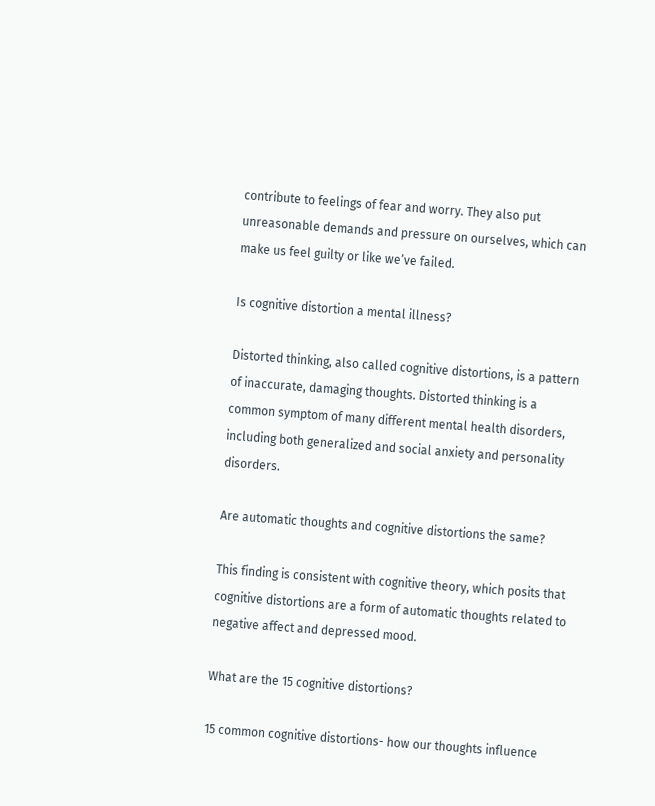contribute to feelings of fear and worry. They also put unreasonable demands and pressure on ourselves, which can make us feel guilty or like we’ve failed.

Is cognitive distortion a mental illness?

Distorted thinking, also called cognitive distortions, is a pattern of inaccurate, damaging thoughts. Distorted thinking is a common symptom of many different mental health disorders, including both generalized and social anxiety and personality disorders.

Are automatic thoughts and cognitive distortions the same?

This finding is consistent with cognitive theory, which posits that cognitive distortions are a form of automatic thoughts related to negative affect and depressed mood.

What are the 15 cognitive distortions?

15 common cognitive distortions- how our thoughts influence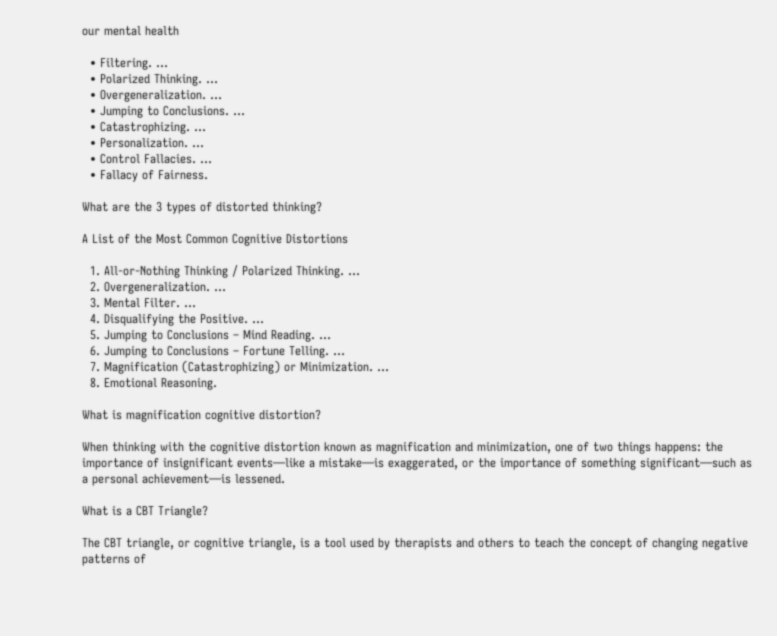our mental health

  • Filtering. …
  • Polarized Thinking. …
  • Overgeneralization. …
  • Jumping to Conclusions. …
  • Catastrophizing. …
  • Personalization. …
  • Control Fallacies. …
  • Fallacy of Fairness.

What are the 3 types of distorted thinking?

A List of the Most Common Cognitive Distortions

  1. All-or-Nothing Thinking / Polarized Thinking. …
  2. Overgeneralization. …
  3. Mental Filter. …
  4. Disqualifying the Positive. …
  5. Jumping to Conclusions – Mind Reading. …
  6. Jumping to Conclusions – Fortune Telling. …
  7. Magnification (Catastrophizing) or Minimization. …
  8. Emotional Reasoning.

What is magnification cognitive distortion?

When thinking with the cognitive distortion known as magnification and minimization, one of two things happens: the importance of insignificant events—like a mistake—is exaggerated, or the importance of something significant—such as a personal achievement—is lessened.

What is a CBT Triangle?

The CBT triangle, or cognitive triangle, is a tool used by therapists and others to teach the concept of changing negative patterns of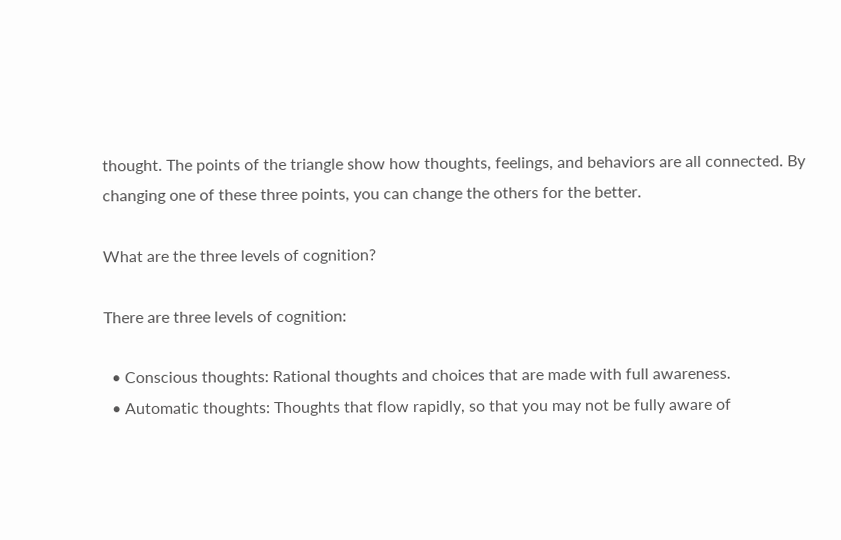thought. The points of the triangle show how thoughts, feelings, and behaviors are all connected. By changing one of these three points, you can change the others for the better.

What are the three levels of cognition?

There are three levels of cognition:

  • Conscious thoughts: Rational thoughts and choices that are made with full awareness.
  • Automatic thoughts: Thoughts that flow rapidly, so that you may not be fully aware of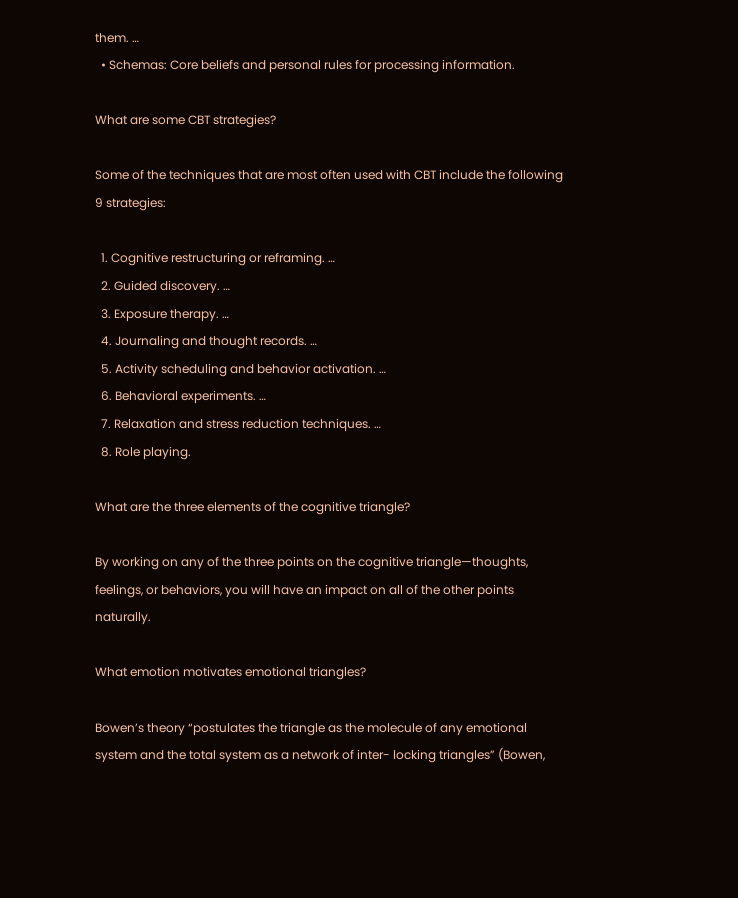them. …
  • Schemas: Core beliefs and personal rules for processing information.

What are some CBT strategies?

Some of the techniques that are most often used with CBT include the following 9 strategies:

  1. Cognitive restructuring or reframing. …
  2. Guided discovery. …
  3. Exposure therapy. …
  4. Journaling and thought records. …
  5. Activity scheduling and behavior activation. …
  6. Behavioral experiments. …
  7. Relaxation and stress reduction techniques. …
  8. Role playing.

What are the three elements of the cognitive triangle?

By working on any of the three points on the cognitive triangle—thoughts, feelings, or behaviors, you will have an impact on all of the other points naturally.

What emotion motivates emotional triangles?

Bowen’s theory “postulates the triangle as the molecule of any emotional system and the total system as a network of inter- locking triangles” (Bowen,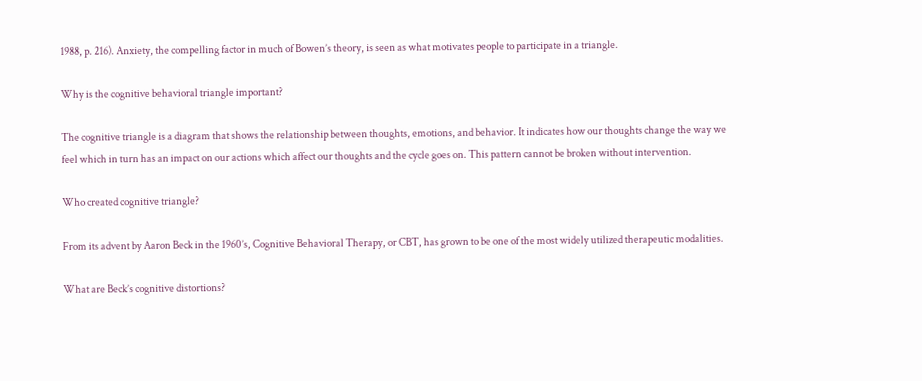1988, p. 216). Anxiety, the compelling factor in much of Bowen’s theory, is seen as what motivates people to participate in a triangle.

Why is the cognitive behavioral triangle important?

The cognitive triangle is a diagram that shows the relationship between thoughts, emotions, and behavior. It indicates how our thoughts change the way we feel which in turn has an impact on our actions which affect our thoughts and the cycle goes on. This pattern cannot be broken without intervention.

Who created cognitive triangle?

From its advent by Aaron Beck in the 1960’s, Cognitive Behavioral Therapy, or CBT, has grown to be one of the most widely utilized therapeutic modalities.

What are Beck’s cognitive distortions?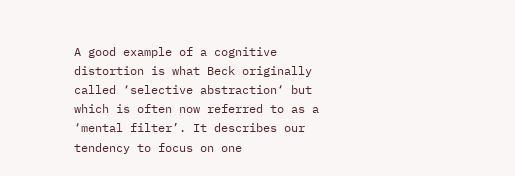A good example of a cognitive distortion is what Beck originally called ‘selective abstraction‘ but which is often now referred to as a ‘mental filter’. It describes our tendency to focus on one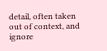detail, often taken out of context, and ignore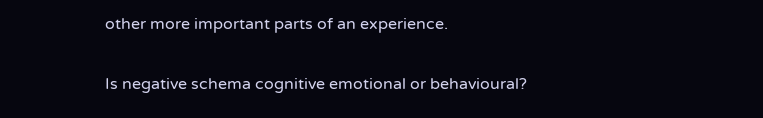other more important parts of an experience.

Is negative schema cognitive emotional or behavioural?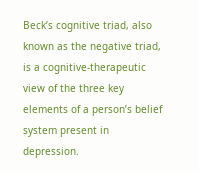Beck’s cognitive triad, also known as the negative triad, is a cognitive-therapeutic view of the three key elements of a person’s belief system present in depression.